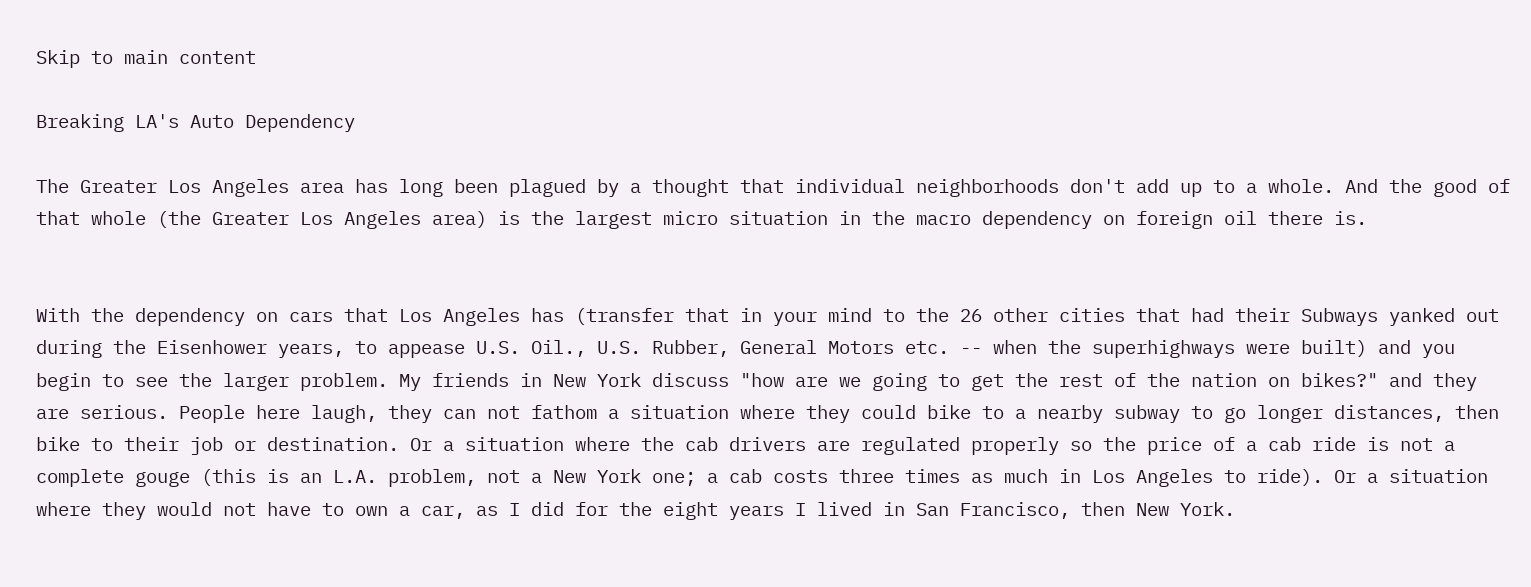Skip to main content

Breaking LA's Auto Dependency

The Greater Los Angeles area has long been plagued by a thought that individual neighborhoods don't add up to a whole. And the good of that whole (the Greater Los Angeles area) is the largest micro situation in the macro dependency on foreign oil there is.


With the dependency on cars that Los Angeles has (transfer that in your mind to the 26 other cities that had their Subways yanked out during the Eisenhower years, to appease U.S. Oil., U.S. Rubber, General Motors etc. -- when the superhighways were built) and you begin to see the larger problem. My friends in New York discuss "how are we going to get the rest of the nation on bikes?" and they are serious. People here laugh, they can not fathom a situation where they could bike to a nearby subway to go longer distances, then bike to their job or destination. Or a situation where the cab drivers are regulated properly so the price of a cab ride is not a complete gouge (this is an L.A. problem, not a New York one; a cab costs three times as much in Los Angeles to ride). Or a situation where they would not have to own a car, as I did for the eight years I lived in San Francisco, then New York.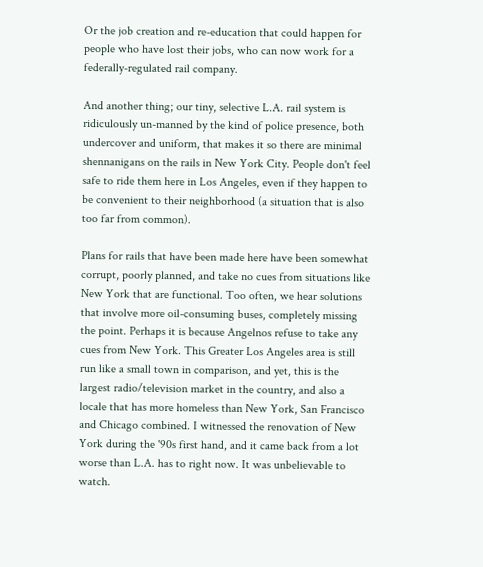Or the job creation and re-education that could happen for people who have lost their jobs, who can now work for a federally-regulated rail company.

And another thing; our tiny, selective L.A. rail system is ridiculously un-manned by the kind of police presence, both undercover and uniform, that makes it so there are minimal shennanigans on the rails in New York City. People don't feel safe to ride them here in Los Angeles, even if they happen to be convenient to their neighborhood (a situation that is also too far from common).

Plans for rails that have been made here have been somewhat corrupt, poorly planned, and take no cues from situations like New York that are functional. Too often, we hear solutions that involve more oil-consuming buses, completely missing the point. Perhaps it is because Angelnos refuse to take any cues from New York. This Greater Los Angeles area is still run like a small town in comparison, and yet, this is the largest radio/television market in the country, and also a locale that has more homeless than New York, San Francisco and Chicago combined. I witnessed the renovation of New York during the '90s first hand, and it came back from a lot worse than L.A. has to right now. It was unbelievable to watch.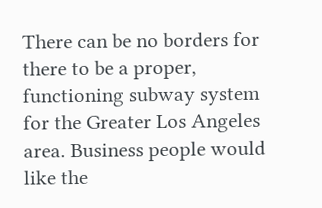There can be no borders for there to be a proper, functioning subway system for the Greater Los Angeles area. Business people would like the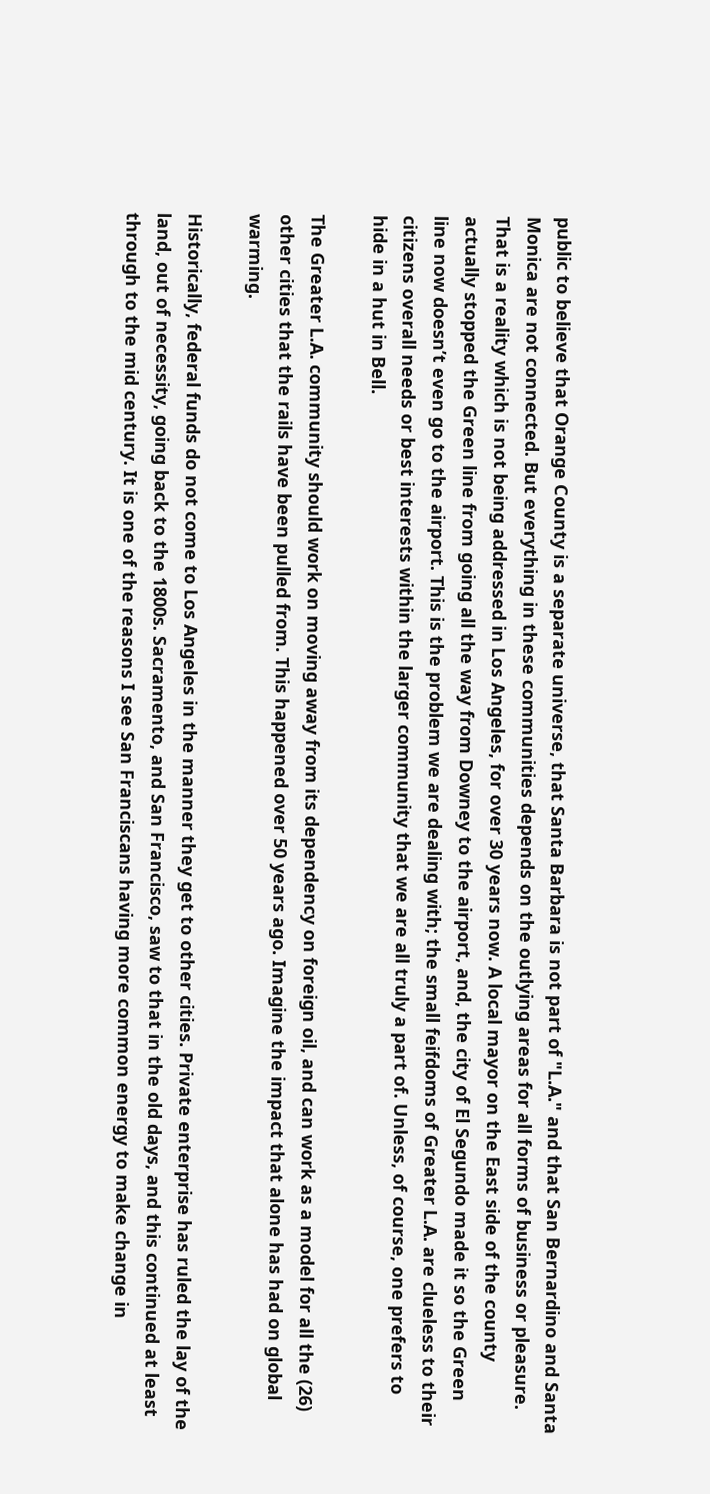public to believe that Orange County is a separate universe, that Santa Barbara is not part of "L.A." and that San Bernardino and Santa Monica are not connected. But everything in these communities depends on the outlying areas for all forms of business or pleasure. That is a reality which is not being addressed in Los Angeles, for over 30 years now. A local mayor on the East side of the county actually stopped the Green line from going all the way from Downey to the airport, and, the city of El Segundo made it so the Green line now doesn’t even go to the airport. This is the problem we are dealing with; the small feifdoms of Greater L.A. are clueless to their citizens overall needs or best interests within the larger community that we are all truly a part of. Unless, of course, one prefers to hide in a hut in Bell.

The Greater L.A. community should work on moving away from its dependency on foreign oil, and can work as a model for all the (26) other cities that the rails have been pulled from. This happened over 50 years ago. Imagine the impact that alone has had on global warming.

Historically, federal funds do not come to Los Angeles in the manner they get to other cities. Private enterprise has ruled the lay of the land, out of necessity, going back to the 1800s. Sacramento, and San Francisco, saw to that in the old days, and this continued at least through to the mid century. It is one of the reasons I see San Franciscans having more common energy to make change in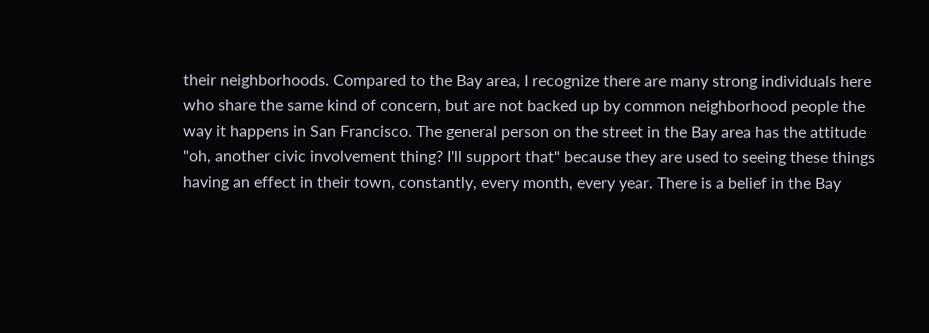their neighborhoods. Compared to the Bay area, I recognize there are many strong individuals here who share the same kind of concern, but are not backed up by common neighborhood people the way it happens in San Francisco. The general person on the street in the Bay area has the attitude "oh, another civic involvement thing? I'll support that" because they are used to seeing these things having an effect in their town, constantly, every month, every year. There is a belief in the Bay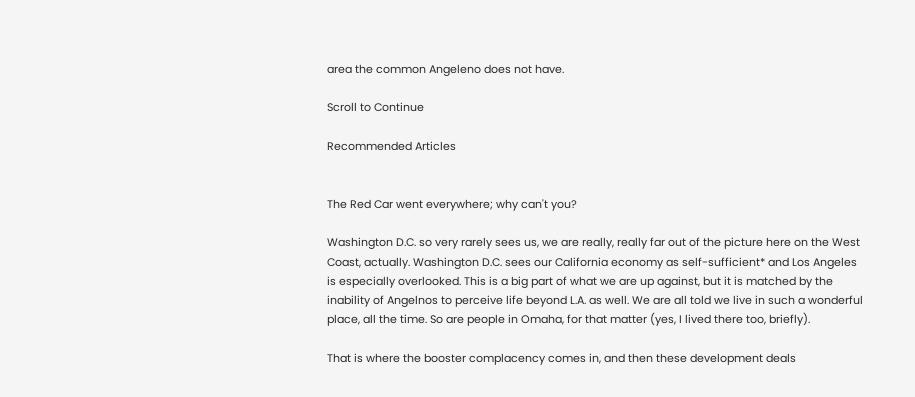area the common Angeleno does not have.

Scroll to Continue

Recommended Articles


The Red Car went everywhere; why can't you?

Washington D.C. so very rarely sees us, we are really, really far out of the picture here on the West Coast, actually. Washington D.C. sees our California economy as self-sufficient* and Los Angeles is especially overlooked. This is a big part of what we are up against, but it is matched by the inability of Angelnos to perceive life beyond L.A. as well. We are all told we live in such a wonderful place, all the time. So are people in Omaha, for that matter (yes, I lived there too, briefly).

That is where the booster complacency comes in, and then these development deals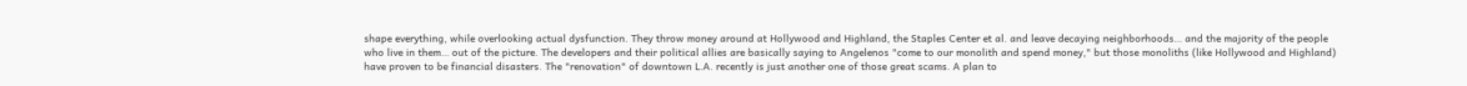shape everything, while overlooking actual dysfunction. They throw money around at Hollywood and Highland, the Staples Center et al. and leave decaying neighborhoods… and the majority of the people who live in them… out of the picture. The developers and their political allies are basically saying to Angelenos "come to our monolith and spend money," but those monoliths (like Hollywood and Highland) have proven to be financial disasters. The "renovation" of downtown L.A. recently is just another one of those great scams. A plan to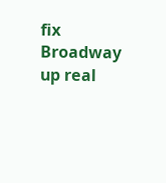fix Broadway up real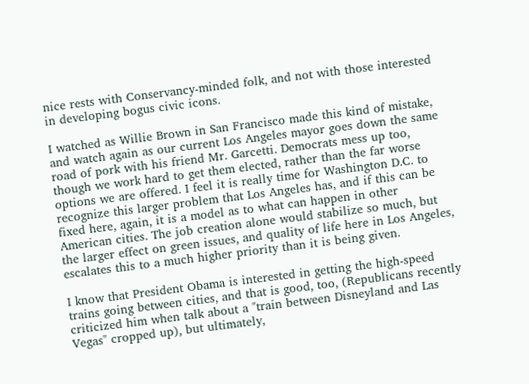nice rests with Conservancy-minded folk, and not with those interested in developing bogus civic icons.

I watched as Willie Brown in San Francisco made this kind of mistake, and watch again as our current Los Angeles mayor goes down the same road of pork with his friend Mr. Garcetti. Democrats mess up too, though we work hard to get them elected, rather than the far worse options we are offered. I feel it is really time for Washington D.C. to recognize this larger problem that Los Angeles has, and if this can be fixed here, again, it is a model as to what can happen in other American cities. The job creation alone would stabilize so much, but the larger effect on green issues, and quality of life here in Los Angeles, escalates this to a much higher priority than it is being given.

I know that President Obama is interested in getting the high-speed trains going between cities, and that is good, too, (Republicans recently criticized him when talk about a "train between Disneyland and Las Vegas" cropped up), but ultimately,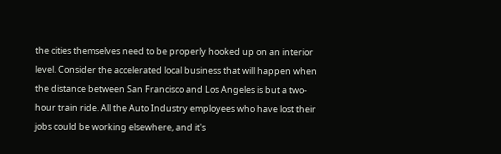the cities themselves need to be properly hooked up on an interior level. Consider the accelerated local business that will happen when the distance between San Francisco and Los Angeles is but a two-hour train ride. All the Auto Industry employees who have lost their jobs could be working elsewhere, and it's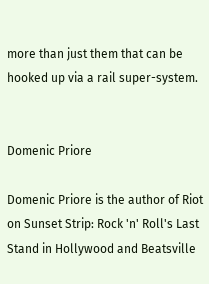more than just them that can be hooked up via a rail super-system.


Domenic Priore

Domenic Priore is the author of Riot on Sunset Strip: Rock 'n' Roll's Last Stand in Hollywood and Beatsville